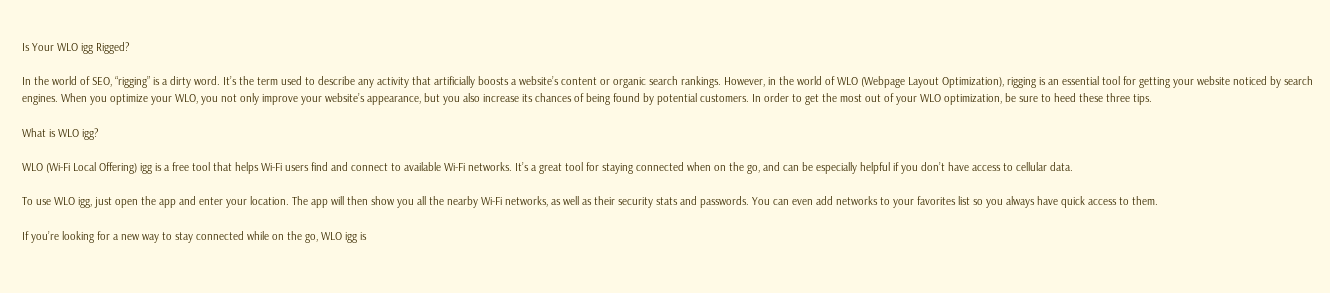Is Your WLO igg Rigged?

In the world of SEO, “rigging” is a dirty word. It’s the term used to describe any activity that artificially boosts a website’s content or organic search rankings. However, in the world of WLO (Webpage Layout Optimization), rigging is an essential tool for getting your website noticed by search engines. When you optimize your WLO, you not only improve your website’s appearance, but you also increase its chances of being found by potential customers. In order to get the most out of your WLO optimization, be sure to heed these three tips.

What is WLO igg?

WLO (Wi-Fi Local Offering) igg is a free tool that helps Wi-Fi users find and connect to available Wi-Fi networks. It’s a great tool for staying connected when on the go, and can be especially helpful if you don’t have access to cellular data.

To use WLO igg, just open the app and enter your location. The app will then show you all the nearby Wi-Fi networks, as well as their security stats and passwords. You can even add networks to your favorites list so you always have quick access to them.

If you’re looking for a new way to stay connected while on the go, WLO igg is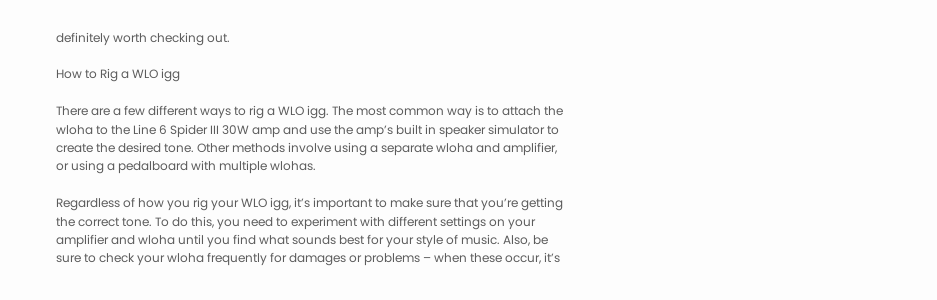definitely worth checking out.

How to Rig a WLO igg

There are a few different ways to rig a WLO igg. The most common way is to attach the wloha to the Line 6 Spider III 30W amp and use the amp’s built in speaker simulator to create the desired tone. Other methods involve using a separate wloha and amplifier, or using a pedalboard with multiple wlohas.

Regardless of how you rig your WLO igg, it’s important to make sure that you’re getting the correct tone. To do this, you need to experiment with different settings on your amplifier and wloha until you find what sounds best for your style of music. Also, be sure to check your wloha frequently for damages or problems – when these occur, it’s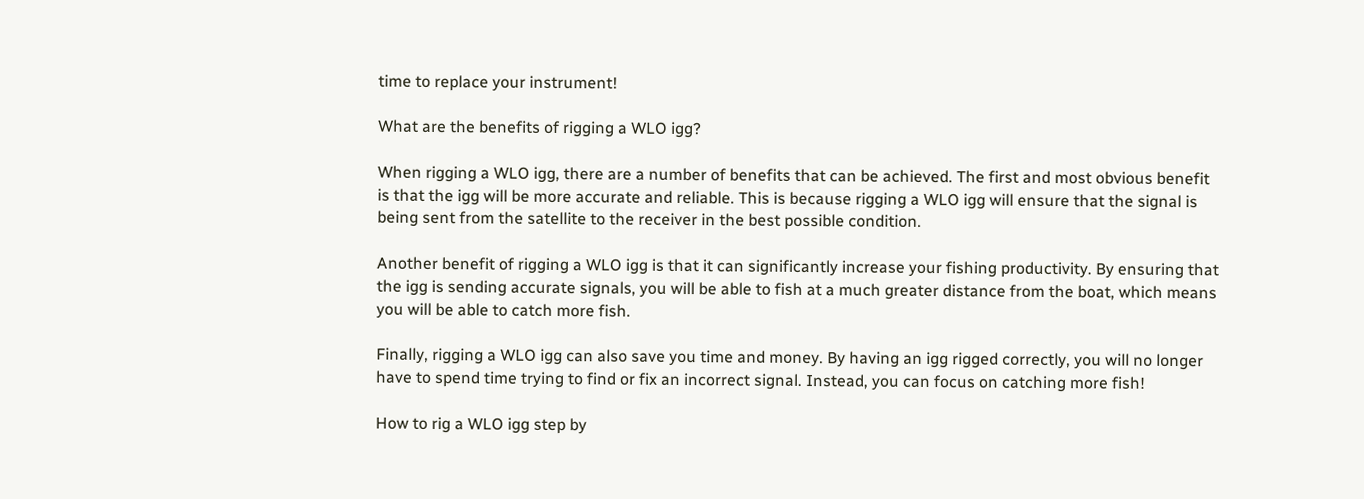time to replace your instrument!

What are the benefits of rigging a WLO igg?

When rigging a WLO igg, there are a number of benefits that can be achieved. The first and most obvious benefit is that the igg will be more accurate and reliable. This is because rigging a WLO igg will ensure that the signal is being sent from the satellite to the receiver in the best possible condition.

Another benefit of rigging a WLO igg is that it can significantly increase your fishing productivity. By ensuring that the igg is sending accurate signals, you will be able to fish at a much greater distance from the boat, which means you will be able to catch more fish.

Finally, rigging a WLO igg can also save you time and money. By having an igg rigged correctly, you will no longer have to spend time trying to find or fix an incorrect signal. Instead, you can focus on catching more fish!

How to rig a WLO igg step by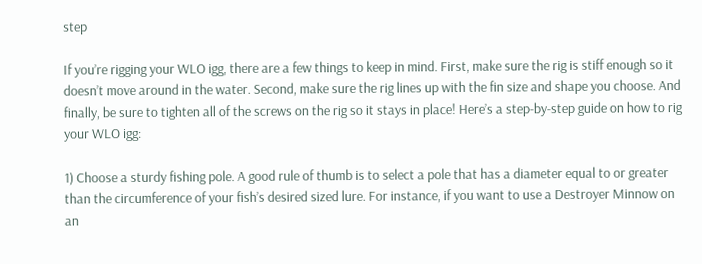step

If you’re rigging your WLO igg, there are a few things to keep in mind. First, make sure the rig is stiff enough so it doesn’t move around in the water. Second, make sure the rig lines up with the fin size and shape you choose. And finally, be sure to tighten all of the screws on the rig so it stays in place! Here’s a step-by-step guide on how to rig your WLO igg:

1) Choose a sturdy fishing pole. A good rule of thumb is to select a pole that has a diameter equal to or greater than the circumference of your fish’s desired sized lure. For instance, if you want to use a Destroyer Minnow on an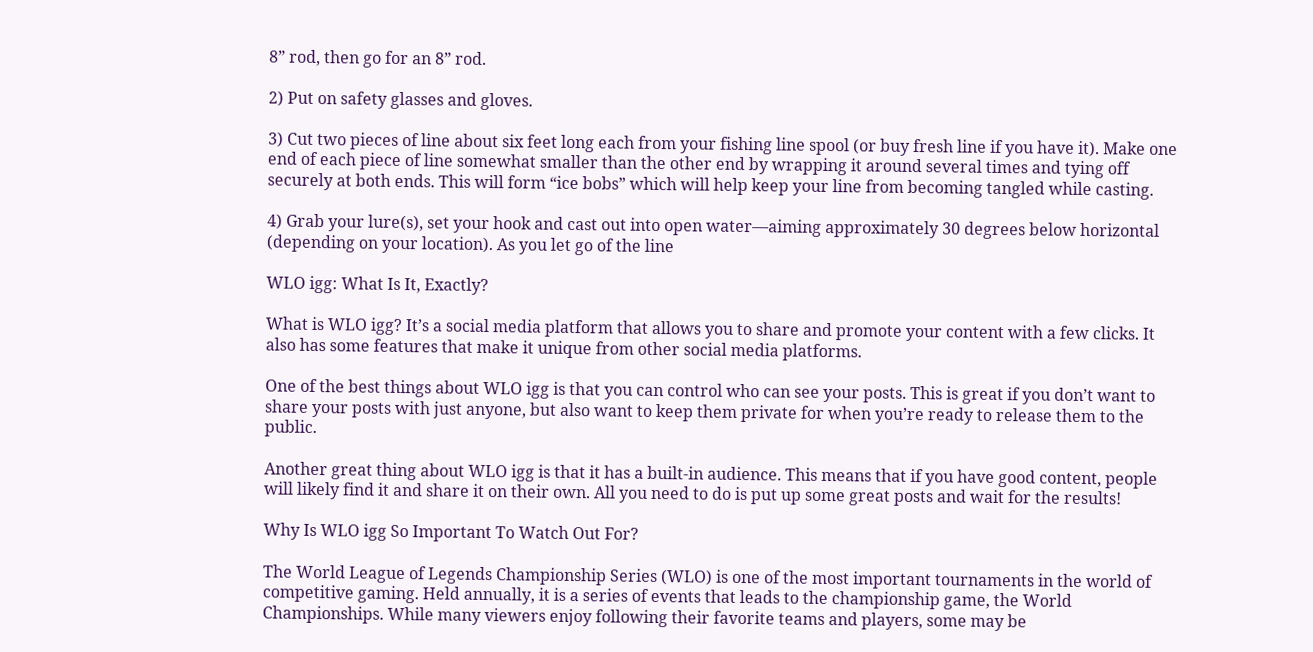8” rod, then go for an 8” rod.

2) Put on safety glasses and gloves.

3) Cut two pieces of line about six feet long each from your fishing line spool (or buy fresh line if you have it). Make one end of each piece of line somewhat smaller than the other end by wrapping it around several times and tying off securely at both ends. This will form “ice bobs” which will help keep your line from becoming tangled while casting.

4) Grab your lure(s), set your hook and cast out into open water—aiming approximately 30 degrees below horizontal (depending on your location). As you let go of the line

WLO igg: What Is It, Exactly?

What is WLO igg? It’s a social media platform that allows you to share and promote your content with a few clicks. It also has some features that make it unique from other social media platforms.

One of the best things about WLO igg is that you can control who can see your posts. This is great if you don’t want to share your posts with just anyone, but also want to keep them private for when you’re ready to release them to the public.

Another great thing about WLO igg is that it has a built-in audience. This means that if you have good content, people will likely find it and share it on their own. All you need to do is put up some great posts and wait for the results!

Why Is WLO igg So Important To Watch Out For?

The World League of Legends Championship Series (WLO) is one of the most important tournaments in the world of competitive gaming. Held annually, it is a series of events that leads to the championship game, the World Championships. While many viewers enjoy following their favorite teams and players, some may be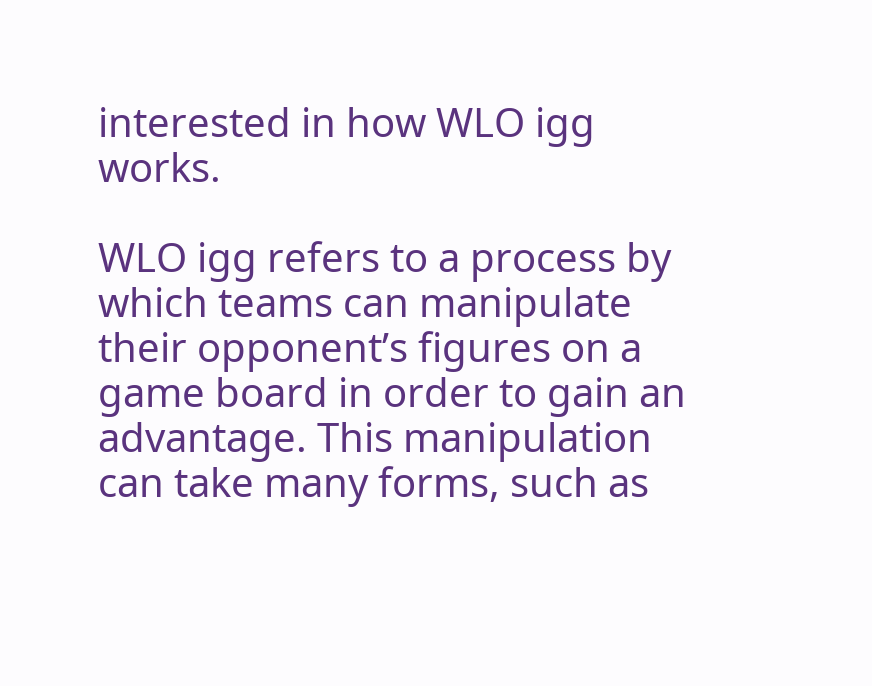interested in how WLO igg works.

WLO igg refers to a process by which teams can manipulate their opponent’s figures on a game board in order to gain an advantage. This manipulation can take many forms, such as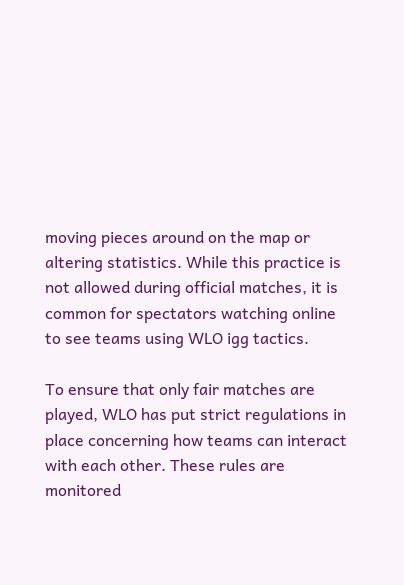moving pieces around on the map or altering statistics. While this practice is not allowed during official matches, it is common for spectators watching online to see teams using WLO igg tactics.

To ensure that only fair matches are played, WLO has put strict regulations in place concerning how teams can interact with each other. These rules are monitored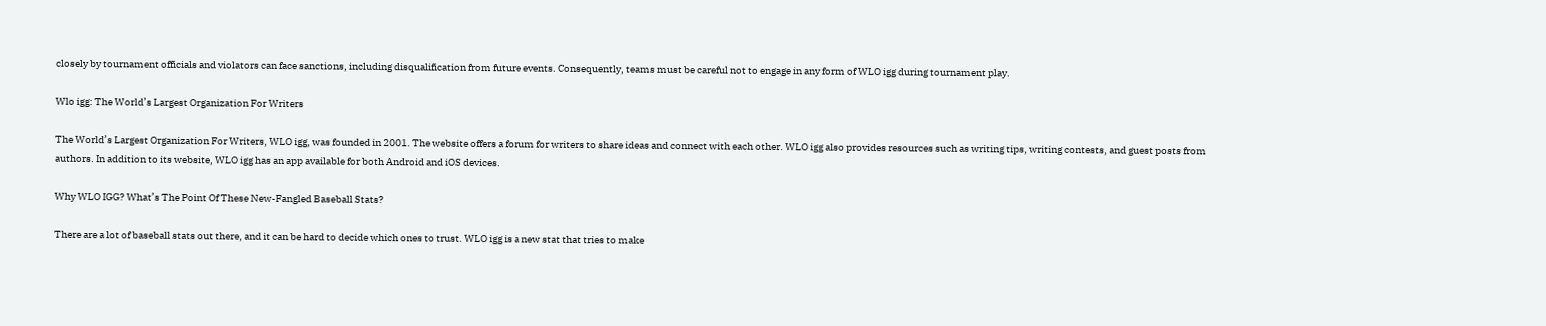closely by tournament officials and violators can face sanctions, including disqualification from future events. Consequently, teams must be careful not to engage in any form of WLO igg during tournament play.

Wlo igg: The World’s Largest Organization For Writers

The World’s Largest Organization For Writers, WLO igg, was founded in 2001. The website offers a forum for writers to share ideas and connect with each other. WLO igg also provides resources such as writing tips, writing contests, and guest posts from authors. In addition to its website, WLO igg has an app available for both Android and iOS devices.

Why WLO IGG? What’s The Point Of These New-Fangled Baseball Stats?

There are a lot of baseball stats out there, and it can be hard to decide which ones to trust. WLO igg is a new stat that tries to make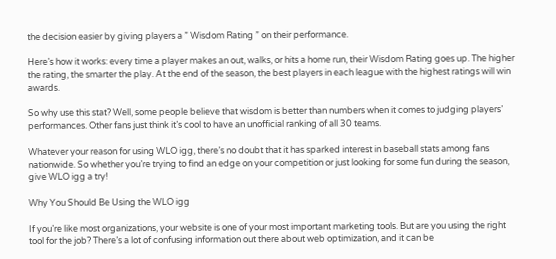the decision easier by giving players a ” Wisdom Rating ” on their performance.

Here’s how it works: every time a player makes an out, walks, or hits a home run, their Wisdom Rating goes up. The higher the rating, the smarter the play. At the end of the season, the best players in each league with the highest ratings will win awards.

So why use this stat? Well, some people believe that wisdom is better than numbers when it comes to judging players’ performances. Other fans just think it’s cool to have an unofficial ranking of all 30 teams.

Whatever your reason for using WLO igg, there’s no doubt that it has sparked interest in baseball stats among fans nationwide. So whether you’re trying to find an edge on your competition or just looking for some fun during the season, give WLO igg a try!

Why You Should Be Using the WLO igg

If you’re like most organizations, your website is one of your most important marketing tools. But are you using the right tool for the job? There’s a lot of confusing information out there about web optimization, and it can be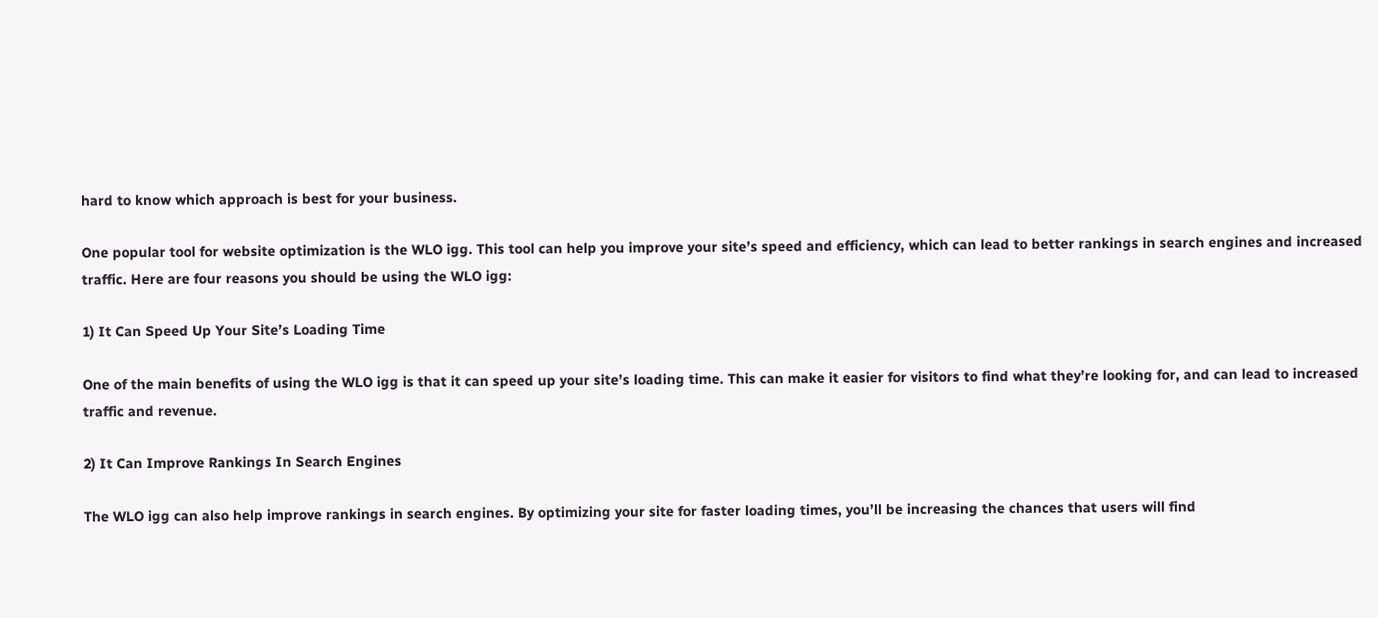hard to know which approach is best for your business.

One popular tool for website optimization is the WLO igg. This tool can help you improve your site’s speed and efficiency, which can lead to better rankings in search engines and increased traffic. Here are four reasons you should be using the WLO igg:

1) It Can Speed Up Your Site’s Loading Time

One of the main benefits of using the WLO igg is that it can speed up your site’s loading time. This can make it easier for visitors to find what they’re looking for, and can lead to increased traffic and revenue.

2) It Can Improve Rankings In Search Engines

The WLO igg can also help improve rankings in search engines. By optimizing your site for faster loading times, you’ll be increasing the chances that users will find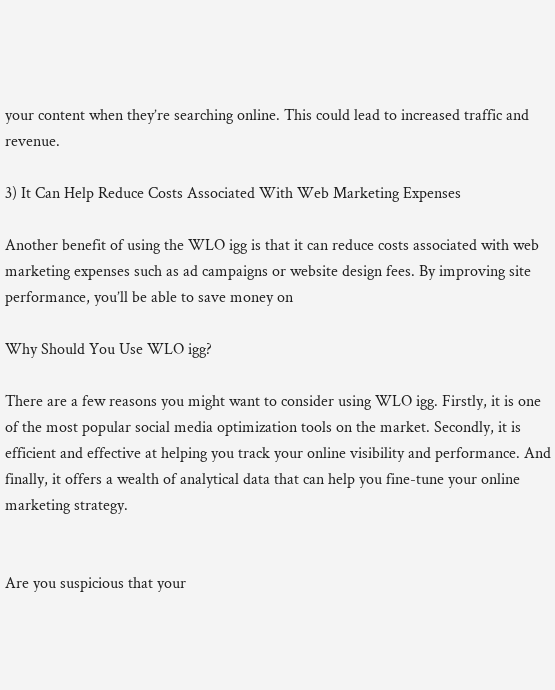your content when they’re searching online. This could lead to increased traffic and revenue.

3) It Can Help Reduce Costs Associated With Web Marketing Expenses

Another benefit of using the WLO igg is that it can reduce costs associated with web marketing expenses such as ad campaigns or website design fees. By improving site performance, you’ll be able to save money on

Why Should You Use WLO igg?

There are a few reasons you might want to consider using WLO igg. Firstly, it is one of the most popular social media optimization tools on the market. Secondly, it is efficient and effective at helping you track your online visibility and performance. And finally, it offers a wealth of analytical data that can help you fine-tune your online marketing strategy.


Are you suspicious that your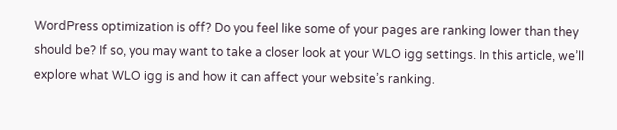WordPress optimization is off? Do you feel like some of your pages are ranking lower than they should be? If so, you may want to take a closer look at your WLO igg settings. In this article, we’ll explore what WLO igg is and how it can affect your website’s ranking.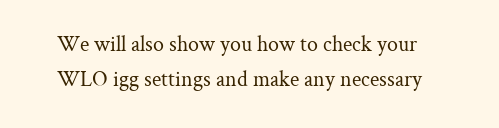We will also show you how to check your WLO igg settings and make any necessary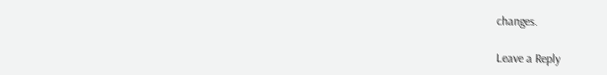changes.

Leave a Reply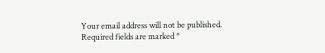Your email address will not be published. Required fields are marked *